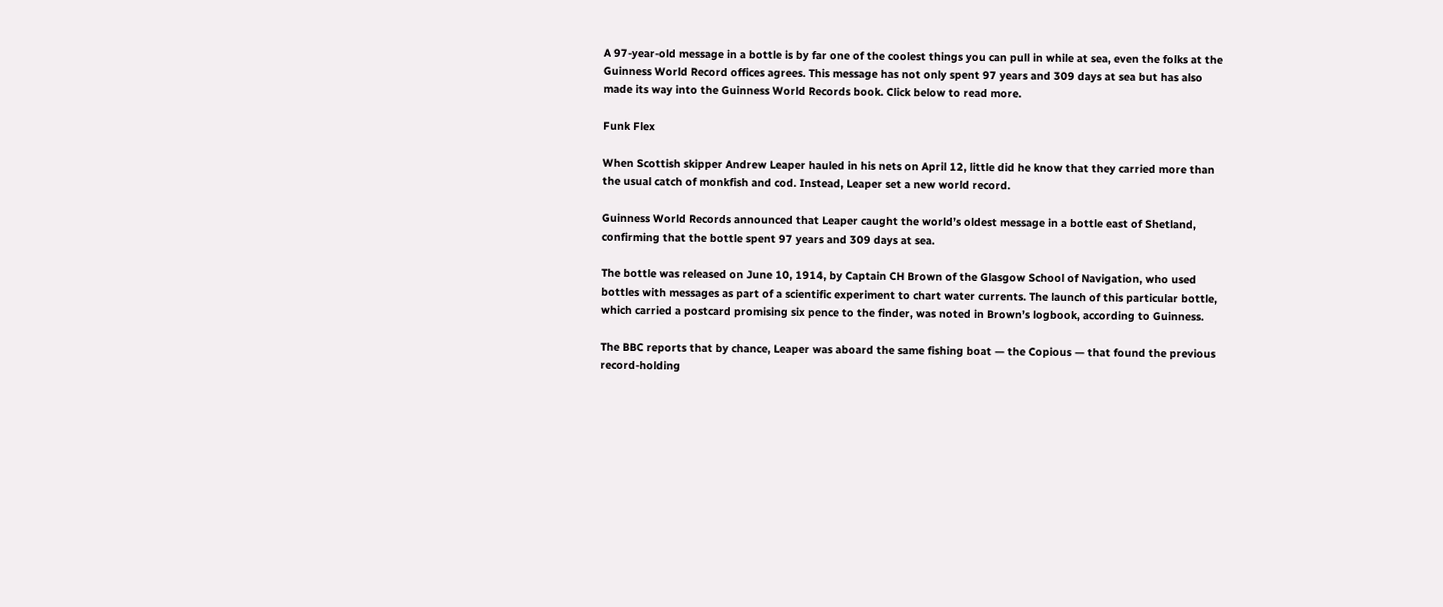A 97-year-old message in a bottle is by far one of the coolest things you can pull in while at sea, even the folks at the Guinness World Record offices agrees. This message has not only spent 97 years and 309 days at sea but has also made its way into the Guinness World Records book. Click below to read more.

Funk Flex

When Scottish skipper Andrew Leaper hauled in his nets on April 12, little did he know that they carried more than the usual catch of monkfish and cod. Instead, Leaper set a new world record.

Guinness World Records announced that Leaper caught the world’s oldest message in a bottle east of Shetland, confirming that the bottle spent 97 years and 309 days at sea.

The bottle was released on June 10, 1914, by Captain CH Brown of the Glasgow School of Navigation, who used bottles with messages as part of a scientific experiment to chart water currents. The launch of this particular bottle, which carried a postcard promising six pence to the finder, was noted in Brown’s logbook, according to Guinness.

The BBC reports that by chance, Leaper was aboard the same fishing boat — the Copious — that found the previous record-holding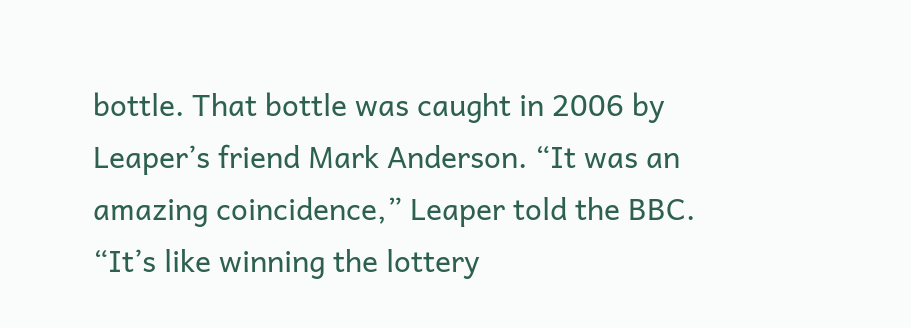bottle. That bottle was caught in 2006 by Leaper’s friend Mark Anderson. “It was an amazing coincidence,” Leaper told the BBC. “It’s like winning the lottery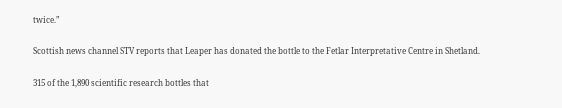twice.”

Scottish news channel STV reports that Leaper has donated the bottle to the Fetlar Interpretative Centre in Shetland.

315 of the 1,890 scientific research bottles that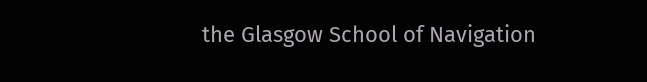the Glasgow School of Navigation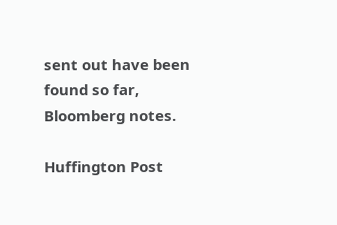sent out have been found so far, Bloomberg notes.

Huffington Post